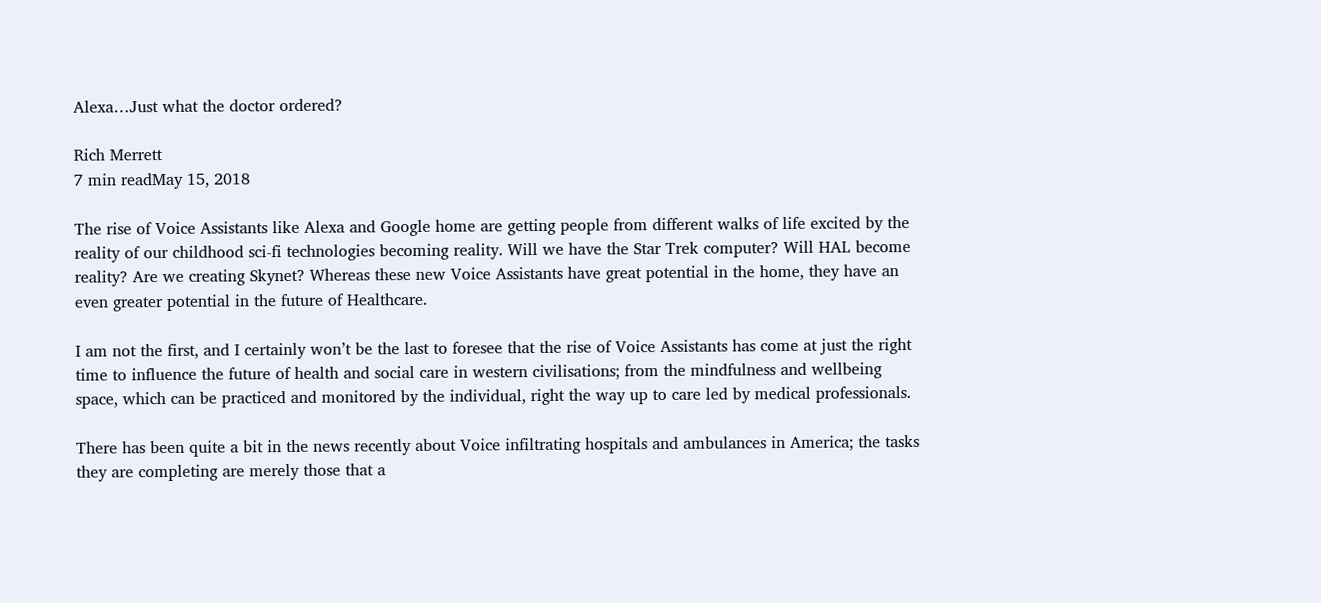Alexa…Just what the doctor ordered?

Rich Merrett
7 min readMay 15, 2018

The rise of Voice Assistants like Alexa and Google home are getting people from different walks of life excited by the reality of our childhood sci-fi technologies becoming reality. Will we have the Star Trek computer? Will HAL become reality? Are we creating Skynet? Whereas these new Voice Assistants have great potential in the home, they have an even greater potential in the future of Healthcare.

I am not the first, and I certainly won’t be the last to foresee that the rise of Voice Assistants has come at just the right time to influence the future of health and social care in western civilisations; from the mindfulness and wellbeing space, which can be practiced and monitored by the individual, right the way up to care led by medical professionals.

There has been quite a bit in the news recently about Voice infiltrating hospitals and ambulances in America; the tasks they are completing are merely those that a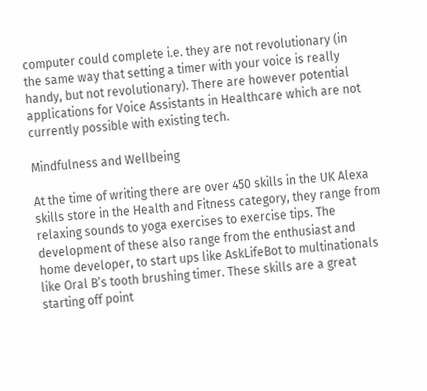computer could complete i.e. they are not revolutionary (in the same way that setting a timer with your voice is really handy, but not revolutionary). There are however potential applications for Voice Assistants in Healthcare which are not currently possible with existing tech.

Mindfulness and Wellbeing

At the time of writing there are over 450 skills in the UK Alexa skills store in the Health and Fitness category, they range from relaxing sounds to yoga exercises to exercise tips. The development of these also range from the enthusiast and home developer, to start ups like AskLifeBot to multinationals like Oral B’s tooth brushing timer. These skills are a great starting off point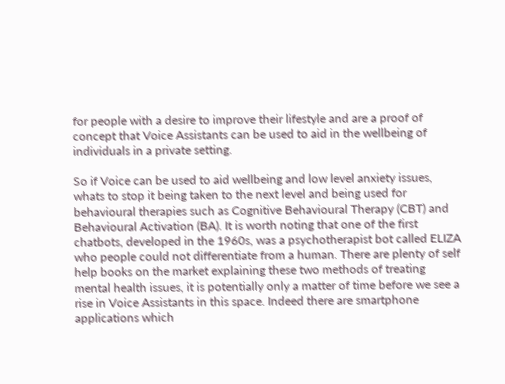for people with a desire to improve their lifestyle and are a proof of concept that Voice Assistants can be used to aid in the wellbeing of individuals in a private setting.

So if Voice can be used to aid wellbeing and low level anxiety issues, whats to stop it being taken to the next level and being used for behavioural therapies such as Cognitive Behavioural Therapy (CBT) and Behavioural Activation (BA). It is worth noting that one of the first chatbots, developed in the 1960s, was a psychotherapist bot called ELIZA who people could not differentiate from a human. There are plenty of self help books on the market explaining these two methods of treating mental health issues, it is potentially only a matter of time before we see a rise in Voice Assistants in this space. Indeed there are smartphone applications which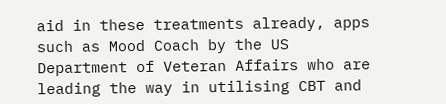aid in these treatments already, apps such as Mood Coach by the US Department of Veteran Affairs who are leading the way in utilising CBT and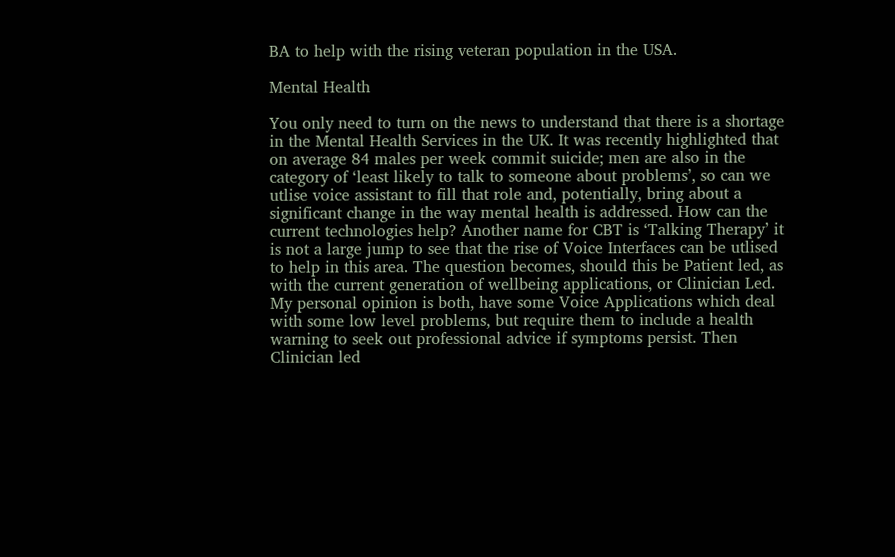BA to help with the rising veteran population in the USA.

Mental Health

You only need to turn on the news to understand that there is a shortage in the Mental Health Services in the UK. It was recently highlighted that on average 84 males per week commit suicide; men are also in the category of ‘least likely to talk to someone about problems’, so can we utlise voice assistant to fill that role and, potentially, bring about a significant change in the way mental health is addressed. How can the current technologies help? Another name for CBT is ‘Talking Therapy’ it is not a large jump to see that the rise of Voice Interfaces can be utlised to help in this area. The question becomes, should this be Patient led, as with the current generation of wellbeing applications, or Clinician Led. My personal opinion is both, have some Voice Applications which deal with some low level problems, but require them to include a health warning to seek out professional advice if symptoms persist. Then Clinician led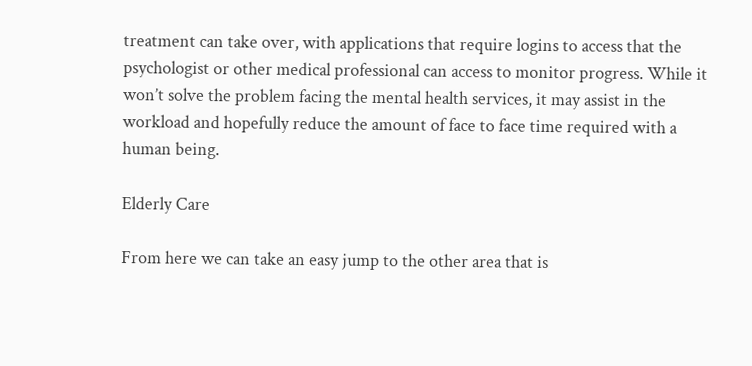treatment can take over, with applications that require logins to access that the psychologist or other medical professional can access to monitor progress. While it won’t solve the problem facing the mental health services, it may assist in the workload and hopefully reduce the amount of face to face time required with a human being.

Elderly Care

From here we can take an easy jump to the other area that is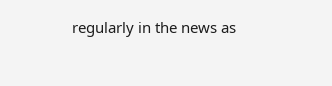regularly in the news as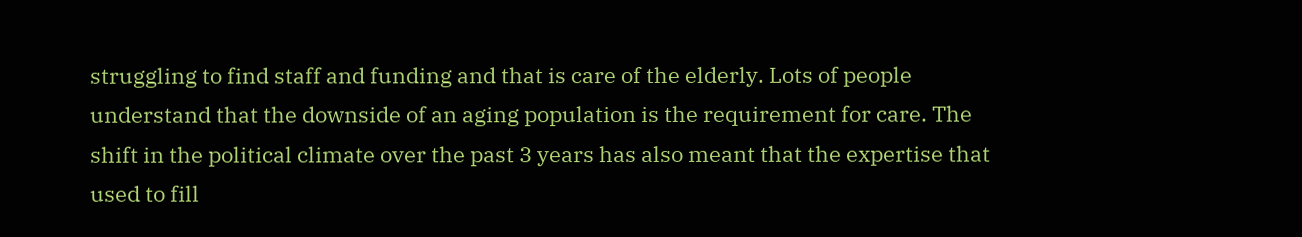struggling to find staff and funding and that is care of the elderly. Lots of people understand that the downside of an aging population is the requirement for care. The shift in the political climate over the past 3 years has also meant that the expertise that used to fill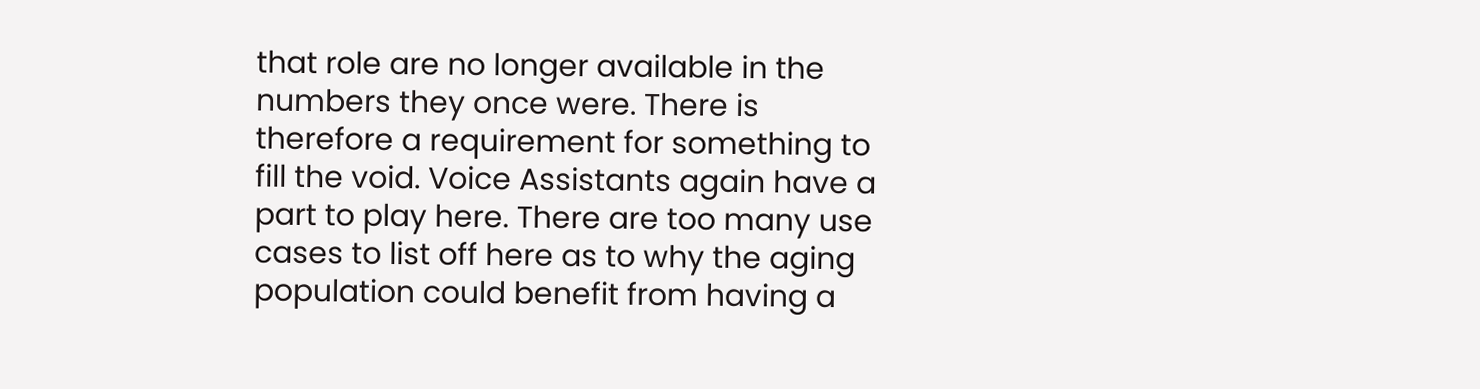that role are no longer available in the numbers they once were. There is therefore a requirement for something to fill the void. Voice Assistants again have a part to play here. There are too many use cases to list off here as to why the aging population could benefit from having a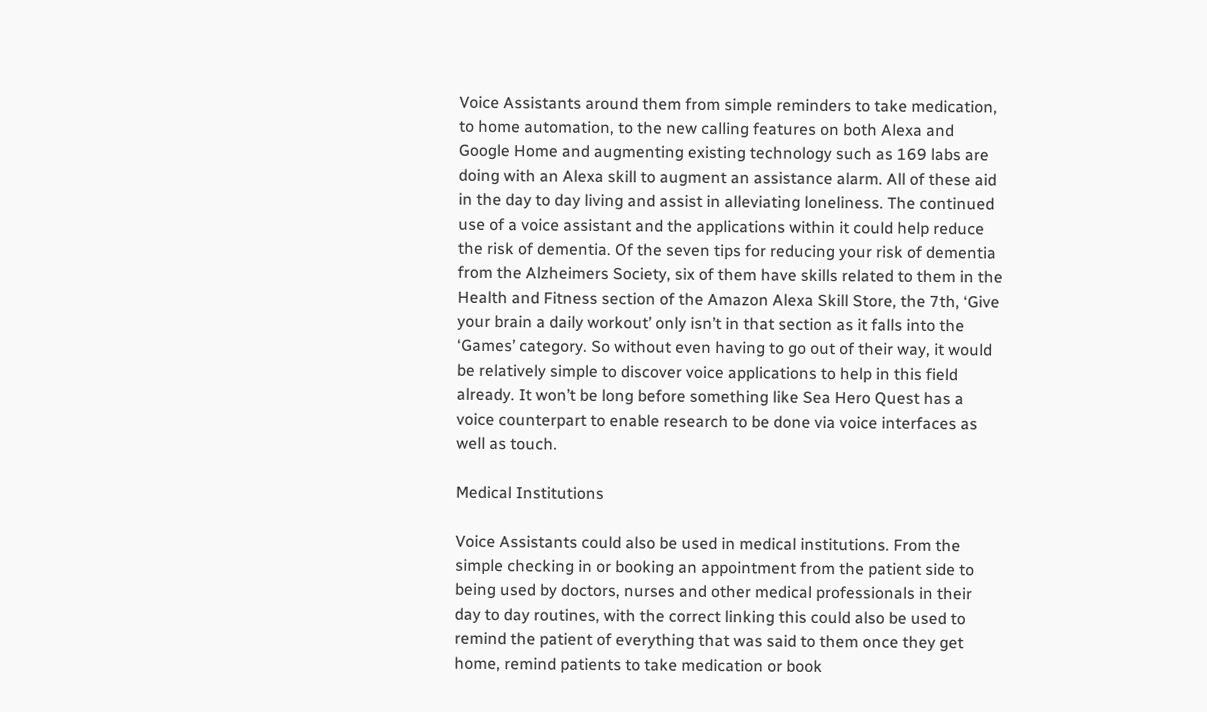Voice Assistants around them from simple reminders to take medication, to home automation, to the new calling features on both Alexa and Google Home and augmenting existing technology such as 169 labs are doing with an Alexa skill to augment an assistance alarm. All of these aid in the day to day living and assist in alleviating loneliness. The continued use of a voice assistant and the applications within it could help reduce the risk of dementia. Of the seven tips for reducing your risk of dementia from the Alzheimers Society, six of them have skills related to them in the Health and Fitness section of the Amazon Alexa Skill Store, the 7th, ‘Give your brain a daily workout’ only isn’t in that section as it falls into the ‘Games’ category. So without even having to go out of their way, it would be relatively simple to discover voice applications to help in this field already. It won’t be long before something like Sea Hero Quest has a voice counterpart to enable research to be done via voice interfaces as well as touch.

Medical Institutions

Voice Assistants could also be used in medical institutions. From the simple checking in or booking an appointment from the patient side to being used by doctors, nurses and other medical professionals in their day to day routines, with the correct linking this could also be used to remind the patient of everything that was said to them once they get home, remind patients to take medication or book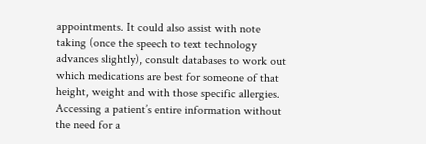appointments. It could also assist with note taking (once the speech to text technology advances slightly), consult databases to work out which medications are best for someone of that height, weight and with those specific allergies. Accessing a patient’s entire information without the need for a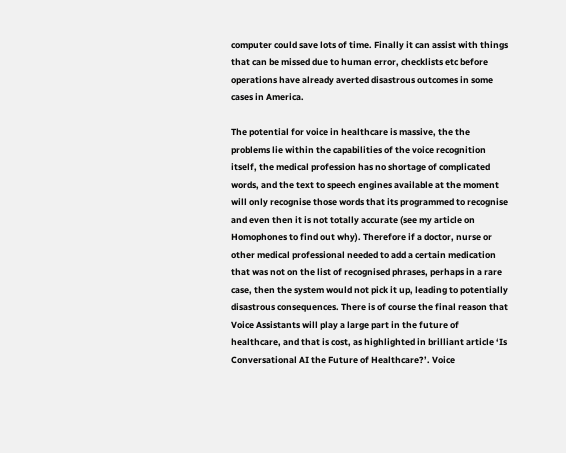computer could save lots of time. Finally it can assist with things that can be missed due to human error, checklists etc before operations have already averted disastrous outcomes in some cases in America.

The potential for voice in healthcare is massive, the the problems lie within the capabilities of the voice recognition itself, the medical profession has no shortage of complicated words, and the text to speech engines available at the moment will only recognise those words that its programmed to recognise and even then it is not totally accurate (see my article on Homophones to find out why). Therefore if a doctor, nurse or other medical professional needed to add a certain medication that was not on the list of recognised phrases, perhaps in a rare case, then the system would not pick it up, leading to potentially disastrous consequences. There is of course the final reason that Voice Assistants will play a large part in the future of healthcare, and that is cost, as highlighted in brilliant article ‘Is Conversational AI the Future of Healthcare?’. Voice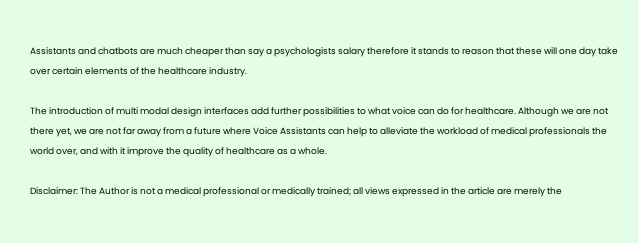Assistants and chatbots are much cheaper than say a psychologists salary therefore it stands to reason that these will one day take over certain elements of the healthcare industry.

The introduction of multi modal design interfaces add further possibilities to what voice can do for healthcare. Although we are not there yet, we are not far away from a future where Voice Assistants can help to alleviate the workload of medical professionals the world over, and with it improve the quality of healthcare as a whole.

Disclaimer: The Author is not a medical professional or medically trained; all views expressed in the article are merely the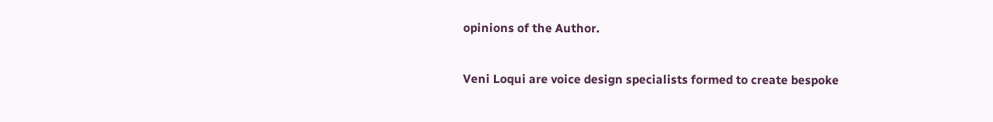opinions of the Author.

Veni Loqui are voice design specialists formed to create bespoke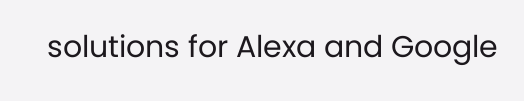solutions for Alexa and Google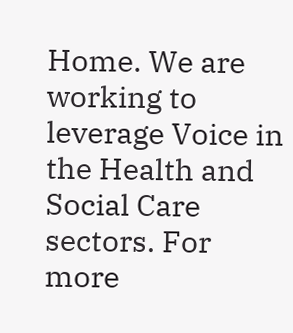Home. We are working to leverage Voice in the Health and Social Care sectors. For more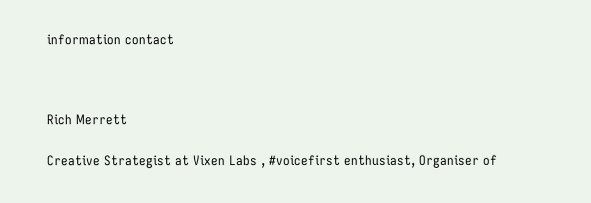information contact



Rich Merrett

Creative Strategist at Vixen Labs , #voicefirst enthusiast, Organiser of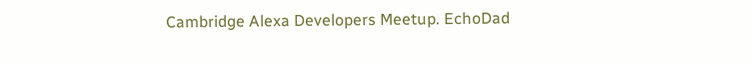Cambridge Alexa Developers Meetup. EchoDad